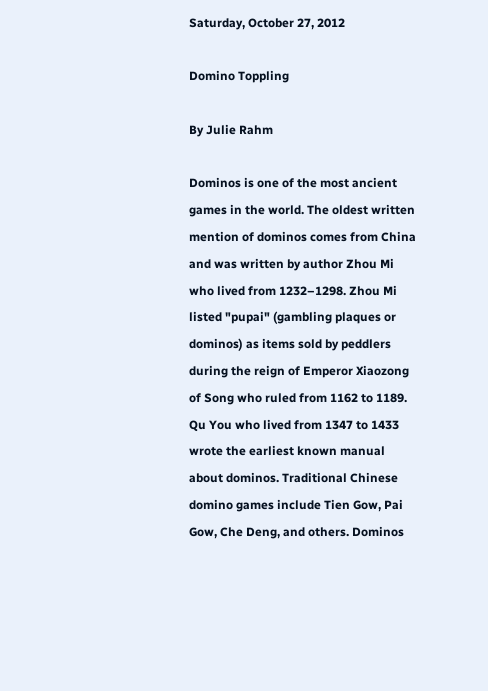Saturday, October 27, 2012

Domino Toppling

By Julie Rahm

Dominos is one of the most ancient games in the world. The oldest written mention of dominos comes from China and was written by author Zhou Mi who lived from 1232–1298. Zhou Mi listed "pupai" (gambling plaques or dominos) as items sold by peddlers during the reign of Emperor Xiaozong of Song who ruled from 1162 to 1189. Qu You who lived from 1347 to 1433 wrote the earliest known manual about dominos. Traditional Chinese domino games include Tien Gow, Pai Gow, Che Deng, and others. Dominos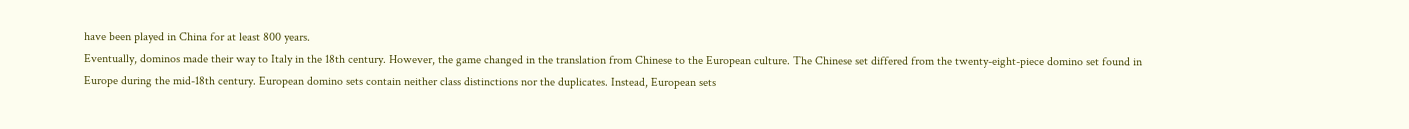have been played in China for at least 800 years.
Eventually, dominos made their way to Italy in the 18th century. However, the game changed in the translation from Chinese to the European culture. The Chinese set differed from the twenty-eight-piece domino set found in Europe during the mid-18th century. European domino sets contain neither class distinctions nor the duplicates. Instead, European sets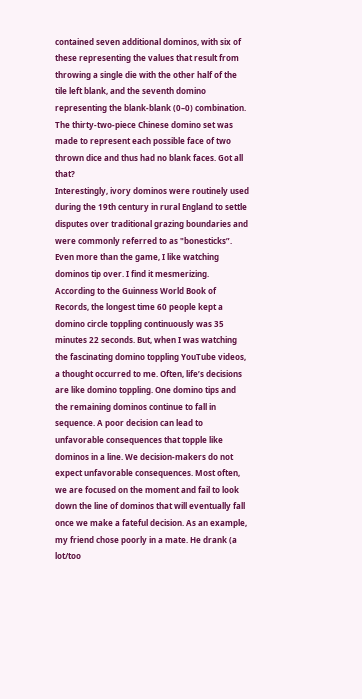contained seven additional dominos, with six of these representing the values that result from throwing a single die with the other half of the tile left blank, and the seventh domino representing the blank-blank (0–0) combination. The thirty-two-piece Chinese domino set was made to represent each possible face of two thrown dice and thus had no blank faces. Got all that?
Interestingly, ivory dominos were routinely used during the 19th century in rural England to settle disputes over traditional grazing boundaries and were commonly referred to as "bonesticks”. Even more than the game, I like watching dominos tip over. I find it mesmerizing. According to the Guinness World Book of Records, the longest time 60 people kept a domino circle toppling continuously was 35 minutes 22 seconds. But, when I was watching the fascinating domino toppling YouTube videos, a thought occurred to me. Often, life’s decisions are like domino toppling. One domino tips and the remaining dominos continue to fall in sequence. A poor decision can lead to unfavorable consequences that topple like dominos in a line. We decision-makers do not expect unfavorable consequences. Most often, we are focused on the moment and fail to look down the line of dominos that will eventually fall once we make a fateful decision. As an example, my friend chose poorly in a mate. He drank (a lot/too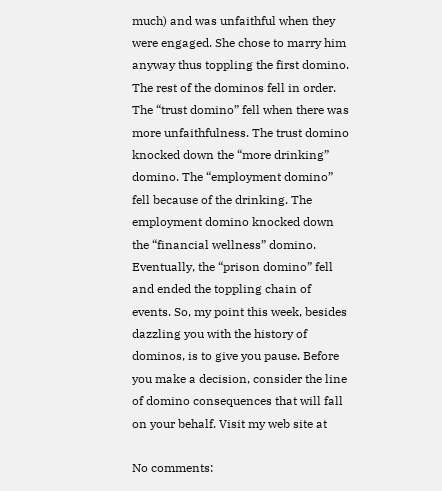much) and was unfaithful when they were engaged. She chose to marry him anyway thus toppling the first domino. The rest of the dominos fell in order. The “trust domino” fell when there was more unfaithfulness. The trust domino knocked down the “more drinking” domino. The “employment domino” fell because of the drinking. The employment domino knocked down the “financial wellness” domino. Eventually, the “prison domino” fell and ended the toppling chain of events. So, my point this week, besides dazzling you with the history of dominos, is to give you pause. Before you make a decision, consider the line of domino consequences that will fall on your behalf. Visit my web site at

No comments: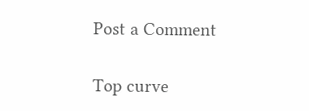Post a Comment

Top curve